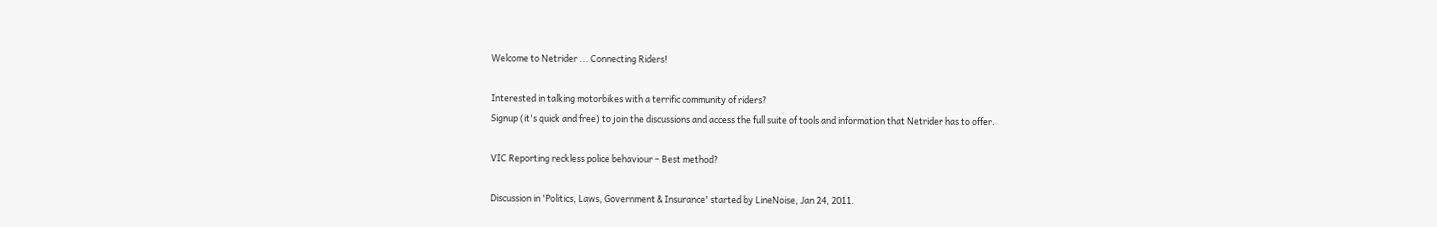Welcome to Netrider ... Connecting Riders!

Interested in talking motorbikes with a terrific community of riders?
Signup (it's quick and free) to join the discussions and access the full suite of tools and information that Netrider has to offer.

VIC Reporting reckless police behaviour – Best method?

Discussion in 'Politics, Laws, Government & Insurance' started by LineNoise, Jan 24, 2011.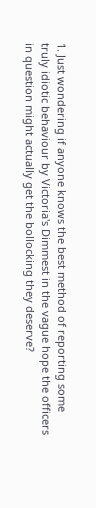1. Just wondering if anyone knows the best method of reporting some truly idiotic behaviour by Victoria's Dimmest in the vague hope the officers in question might actually get the bollocking they deserve?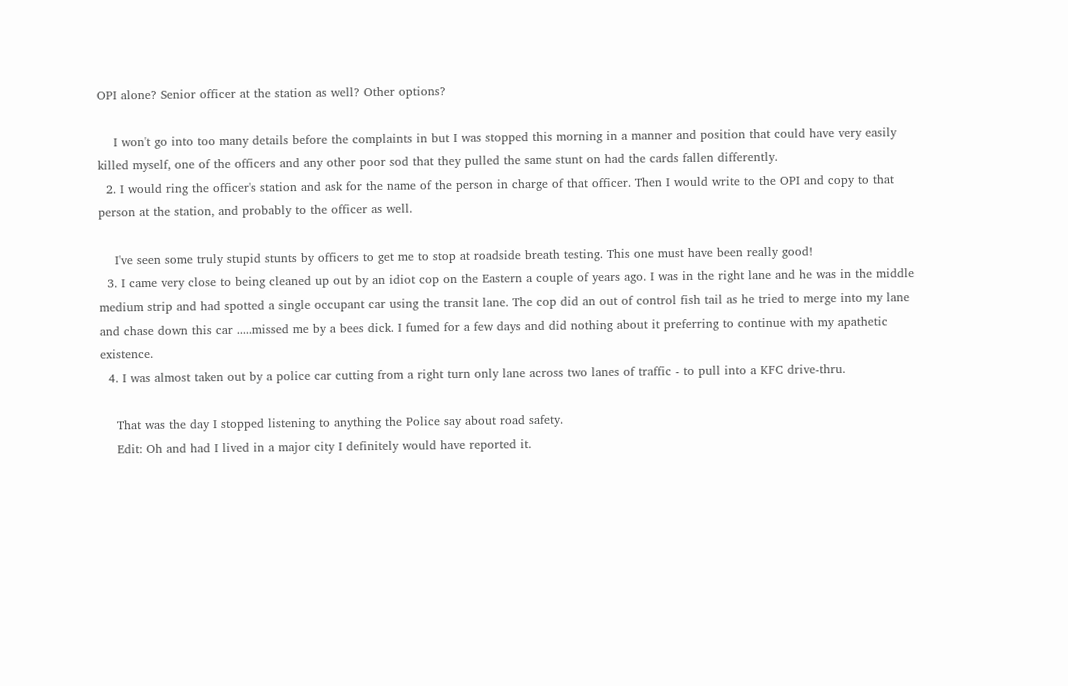OPI alone? Senior officer at the station as well? Other options?

    I won't go into too many details before the complaints in but I was stopped this morning in a manner and position that could have very easily killed myself, one of the officers and any other poor sod that they pulled the same stunt on had the cards fallen differently.
  2. I would ring the officer's station and ask for the name of the person in charge of that officer. Then I would write to the OPI and copy to that person at the station, and probably to the officer as well.

    I've seen some truly stupid stunts by officers to get me to stop at roadside breath testing. This one must have been really good!
  3. I came very close to being cleaned up out by an idiot cop on the Eastern a couple of years ago. I was in the right lane and he was in the middle medium strip and had spotted a single occupant car using the transit lane. The cop did an out of control fish tail as he tried to merge into my lane and chase down this car .....missed me by a bees dick. I fumed for a few days and did nothing about it preferring to continue with my apathetic existence.
  4. I was almost taken out by a police car cutting from a right turn only lane across two lanes of traffic - to pull into a KFC drive-thru.

    That was the day I stopped listening to anything the Police say about road safety.
    Edit: Oh and had I lived in a major city I definitely would have reported it.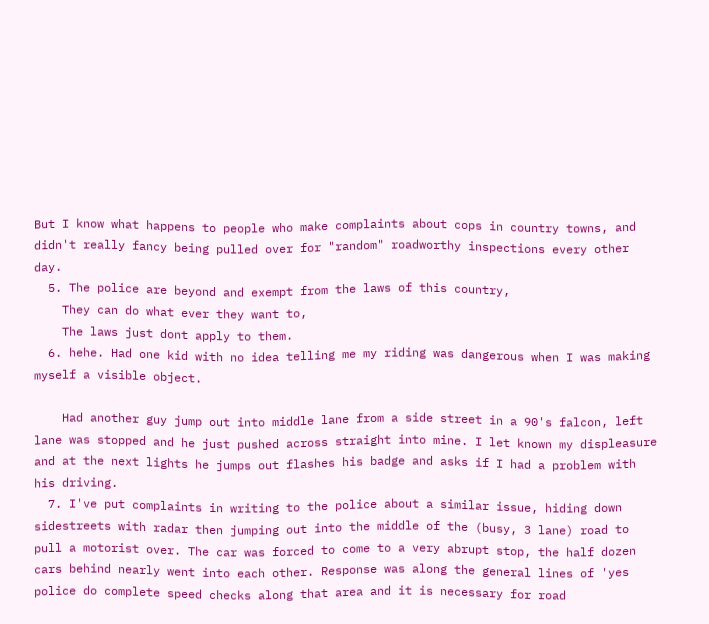But I know what happens to people who make complaints about cops in country towns, and didn't really fancy being pulled over for "random" roadworthy inspections every other day.
  5. The police are beyond and exempt from the laws of this country,
    They can do what ever they want to,
    The laws just dont apply to them.
  6. hehe. Had one kid with no idea telling me my riding was dangerous when I was making myself a visible object.

    Had another guy jump out into middle lane from a side street in a 90's falcon, left lane was stopped and he just pushed across straight into mine. I let known my displeasure and at the next lights he jumps out flashes his badge and asks if I had a problem with his driving.
  7. I've put complaints in writing to the police about a similar issue, hiding down sidestreets with radar then jumping out into the middle of the (busy, 3 lane) road to pull a motorist over. The car was forced to come to a very abrupt stop, the half dozen cars behind nearly went into each other. Response was along the general lines of 'yes police do complete speed checks along that area and it is necessary for road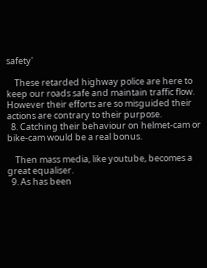safety'

    These retarded highway police are here to keep our roads safe and maintain traffic flow. However their efforts are so misguided their actions are contrary to their purpose.
  8. Catching their behaviour on helmet-cam or bike-cam would be a real bonus.

    Then mass media, like youtube, becomes a great equaliser.
  9. As has been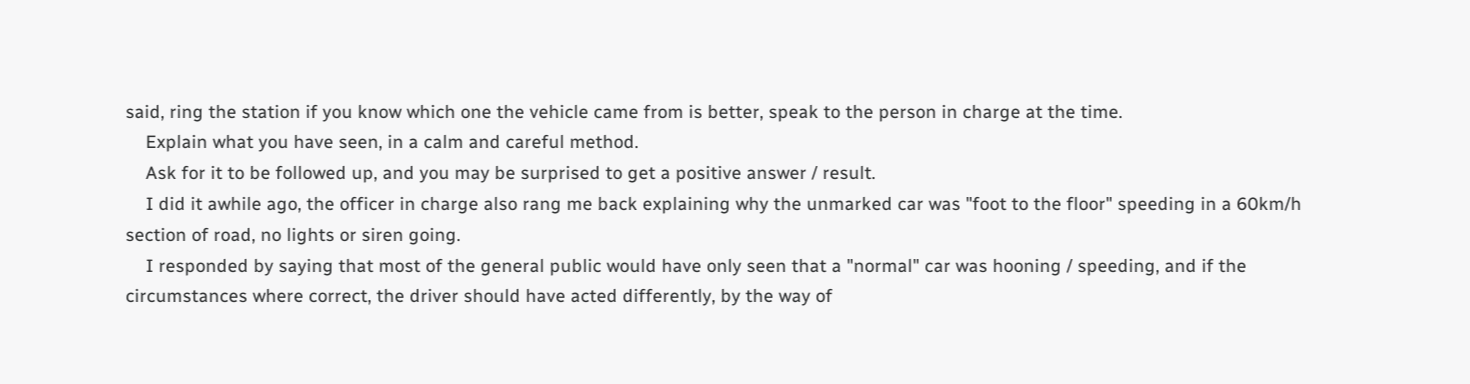said, ring the station if you know which one the vehicle came from is better, speak to the person in charge at the time.
    Explain what you have seen, in a calm and careful method.
    Ask for it to be followed up, and you may be surprised to get a positive answer / result.
    I did it awhile ago, the officer in charge also rang me back explaining why the unmarked car was "foot to the floor" speeding in a 60km/h section of road, no lights or siren going.
    I responded by saying that most of the general public would have only seen that a "normal" car was hooning / speeding, and if the circumstances where correct, the driver should have acted differently, by the way of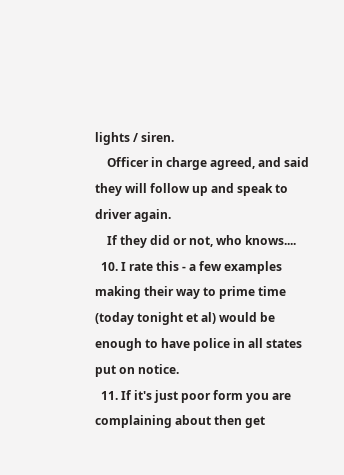lights / siren.
    Officer in charge agreed, and said they will follow up and speak to driver again.
    If they did or not, who knows....
  10. I rate this - a few examples making their way to prime time (today tonight et al) would be enough to have police in all states put on notice.
  11. If it's just poor form you are complaining about then get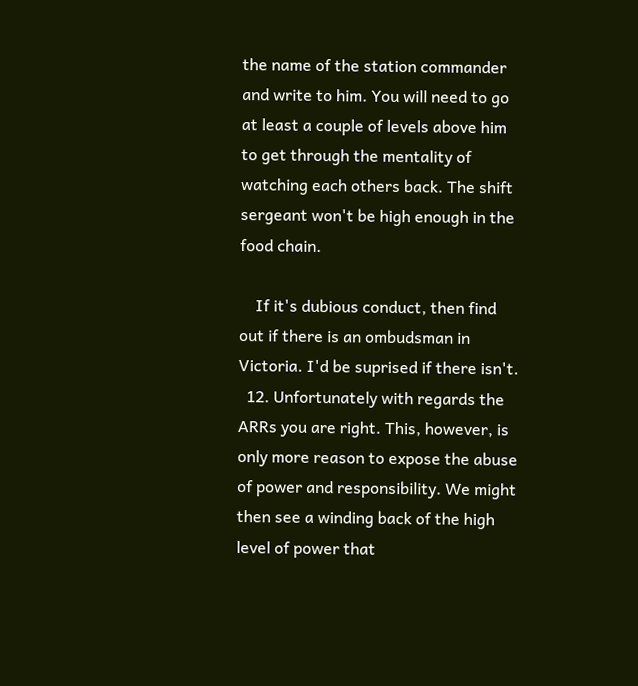the name of the station commander and write to him. You will need to go at least a couple of levels above him to get through the mentality of watching each others back. The shift sergeant won't be high enough in the food chain.

    If it's dubious conduct, then find out if there is an ombudsman in Victoria. I'd be suprised if there isn't.
  12. Unfortunately with regards the ARRs you are right. This, however, is only more reason to expose the abuse of power and responsibility. We might then see a winding back of the high level of power that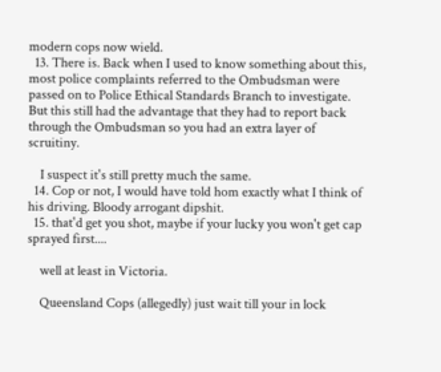modern cops now wield.
  13. There is. Back when I used to know something about this, most police complaints referred to the Ombudsman were passed on to Police Ethical Standards Branch to investigate. But this still had the advantage that they had to report back through the Ombudsman so you had an extra layer of scruitiny.

    I suspect it's still pretty much the same.
  14. Cop or not, I would have told hom exactly what I think of his driving. Bloody arrogant dipshit.
  15. that'd get you shot, maybe if your lucky you won't get cap sprayed first....

    well at least in Victoria.

    Queensland Cops (allegedly) just wait till your in lock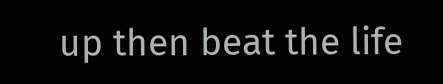up then beat the life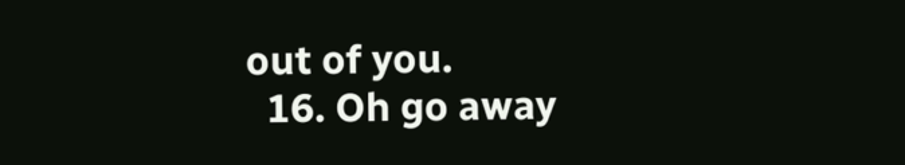out of you.
  16. Oh go away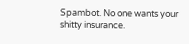Spambot. No one wants your shitty insurance.